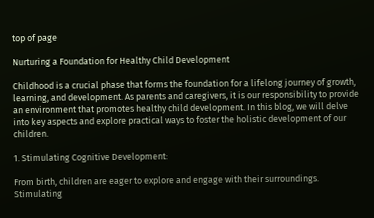top of page

Nurturing a Foundation for Healthy Child Development

Childhood is a crucial phase that forms the foundation for a lifelong journey of growth, learning, and development. As parents and caregivers, it is our responsibility to provide an environment that promotes healthy child development. In this blog, we will delve into key aspects and explore practical ways to foster the holistic development of our children.

1. Stimulating Cognitive Development:

From birth, children are eager to explore and engage with their surroundings. Stimulating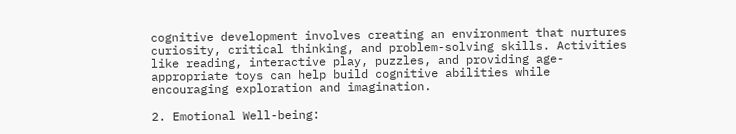cognitive development involves creating an environment that nurtures curiosity, critical thinking, and problem-solving skills. Activities like reading, interactive play, puzzles, and providing age-appropriate toys can help build cognitive abilities while encouraging exploration and imagination.

2. Emotional Well-being: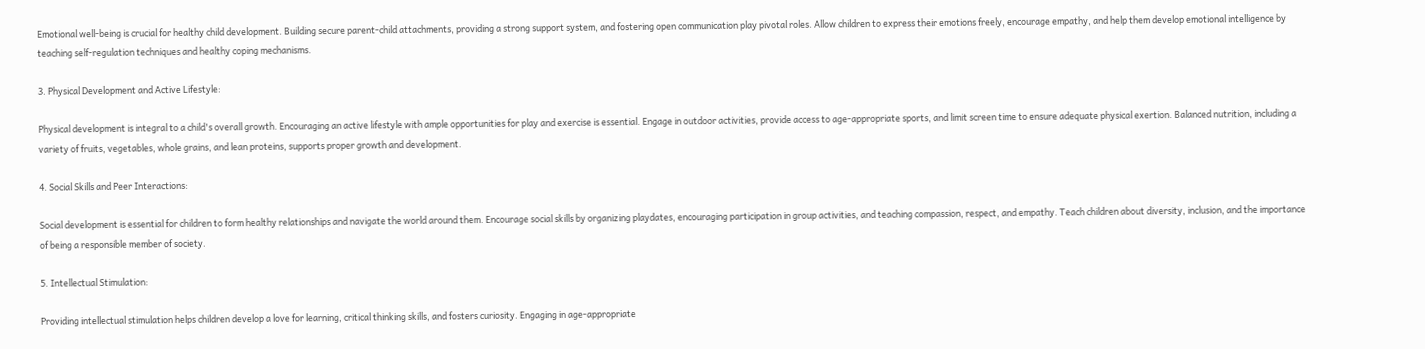Emotional well-being is crucial for healthy child development. Building secure parent-child attachments, providing a strong support system, and fostering open communication play pivotal roles. Allow children to express their emotions freely, encourage empathy, and help them develop emotional intelligence by teaching self-regulation techniques and healthy coping mechanisms.

3. Physical Development and Active Lifestyle:

Physical development is integral to a child's overall growth. Encouraging an active lifestyle with ample opportunities for play and exercise is essential. Engage in outdoor activities, provide access to age-appropriate sports, and limit screen time to ensure adequate physical exertion. Balanced nutrition, including a variety of fruits, vegetables, whole grains, and lean proteins, supports proper growth and development.

4. Social Skills and Peer Interactions:

Social development is essential for children to form healthy relationships and navigate the world around them. Encourage social skills by organizing playdates, encouraging participation in group activities, and teaching compassion, respect, and empathy. Teach children about diversity, inclusion, and the importance of being a responsible member of society.

5. Intellectual Stimulation:

Providing intellectual stimulation helps children develop a love for learning, critical thinking skills, and fosters curiosity. Engaging in age-appropriate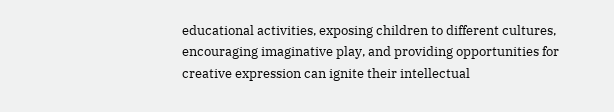educational activities, exposing children to different cultures, encouraging imaginative play, and providing opportunities for creative expression can ignite their intellectual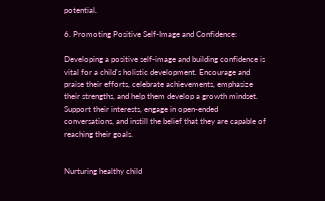potential.

6. Promoting Positive Self-Image and Confidence:

Developing a positive self-image and building confidence is vital for a child's holistic development. Encourage and praise their efforts, celebrate achievements, emphasize their strengths, and help them develop a growth mindset. Support their interests, engage in open-ended conversations, and instill the belief that they are capable of reaching their goals.


Nurturing healthy child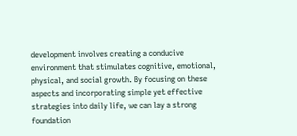development involves creating a conducive environment that stimulates cognitive, emotional, physical, and social growth. By focusing on these aspects and incorporating simple yet effective strategies into daily life, we can lay a strong foundation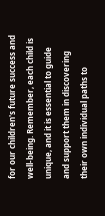for our children's future success and well-being. Remember, each child is unique, and it is essential to guide and support them in discovering their own individual paths to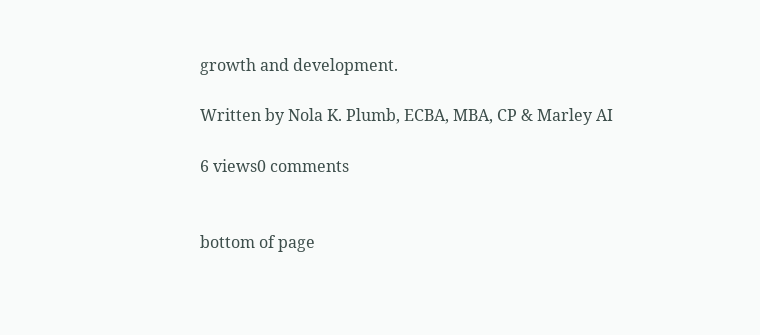growth and development.

Written by Nola K. Plumb, ECBA, MBA, CP & Marley AI

6 views0 comments


bottom of page